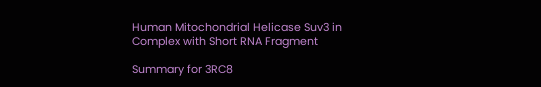Human Mitochondrial Helicase Suv3 in Complex with Short RNA Fragment

Summary for 3RC8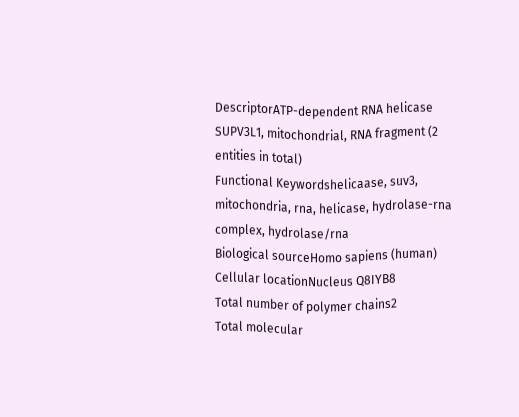DescriptorATP-dependent RNA helicase SUPV3L1, mitochondrial, RNA fragment (2 entities in total)
Functional Keywordshelicaase, suv3, mitochondria, rna, helicase, hydrolase-rna complex, hydrolase/rna
Biological sourceHomo sapiens (human)
Cellular locationNucleus Q8IYB8
Total number of polymer chains2
Total molecular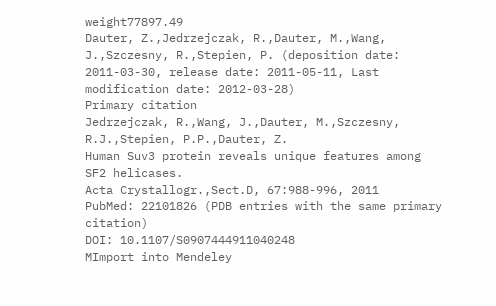weight77897.49
Dauter, Z.,Jedrzejczak, R.,Dauter, M.,Wang, J.,Szczesny, R.,Stepien, P. (deposition date: 2011-03-30, release date: 2011-05-11, Last modification date: 2012-03-28)
Primary citation
Jedrzejczak, R.,Wang, J.,Dauter, M.,Szczesny, R.J.,Stepien, P.P.,Dauter, Z.
Human Suv3 protein reveals unique features among SF2 helicases.
Acta Crystallogr.,Sect.D, 67:988-996, 2011
PubMed: 22101826 (PDB entries with the same primary citation)
DOI: 10.1107/S0907444911040248
MImport into Mendeley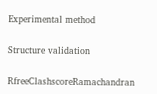Experimental method

Structure validation

RfreeClashscoreRamachandran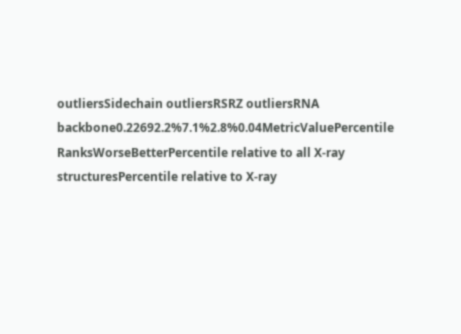outliersSidechain outliersRSRZ outliersRNA backbone0.22692.2%7.1%2.8%0.04MetricValuePercentile RanksWorseBetterPercentile relative to all X-ray structuresPercentile relative to X-ray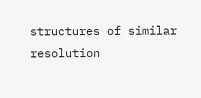structures of similar resolution